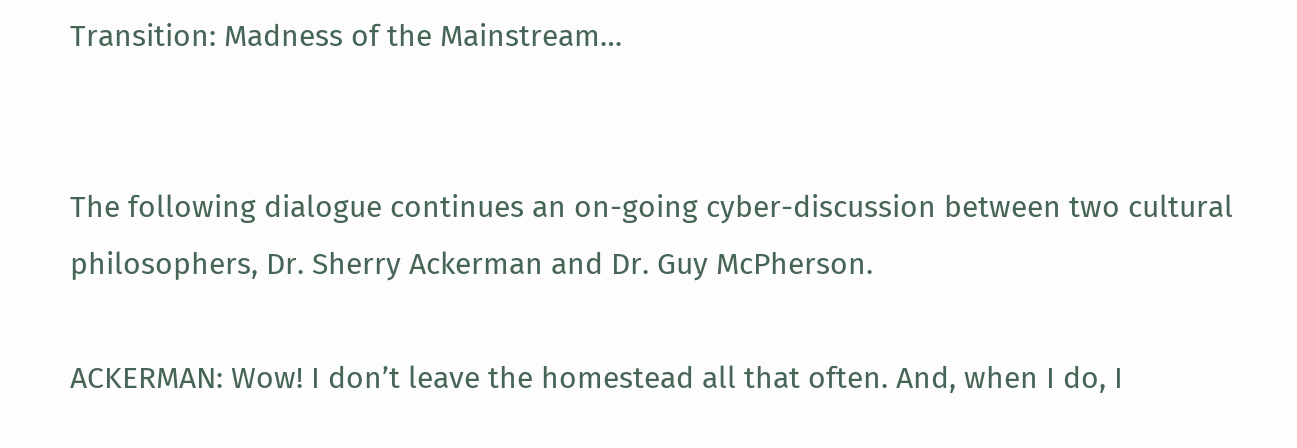Transition: Madness of the Mainstream…


The following dialogue continues an on-going cyber-discussion between two cultural philosophers, Dr. Sherry Ackerman and Dr. Guy McPherson.

ACKERMAN: Wow! I don’t leave the homestead all that often. And, when I do, I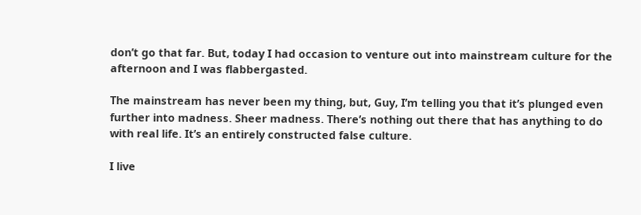don’t go that far. But, today I had occasion to venture out into mainstream culture for the afternoon and I was flabbergasted.

The mainstream has never been my thing, but, Guy, I’m telling you that it’s plunged even further into madness. Sheer madness. There’s nothing out there that has anything to do with real life. It’s an entirely constructed false culture.

I live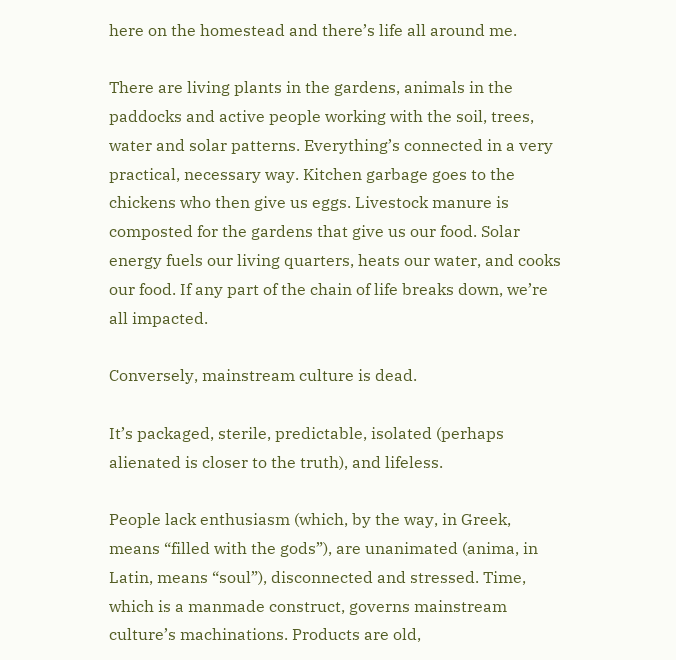here on the homestead and there’s life all around me.

There are living plants in the gardens, animals in the paddocks and active people working with the soil, trees, water and solar patterns. Everything’s connected in a very practical, necessary way. Kitchen garbage goes to the chickens who then give us eggs. Livestock manure is composted for the gardens that give us our food. Solar energy fuels our living quarters, heats our water, and cooks our food. If any part of the chain of life breaks down, we’re all impacted.

Conversely, mainstream culture is dead.

It’s packaged, sterile, predictable, isolated (perhaps alienated is closer to the truth), and lifeless.

People lack enthusiasm (which, by the way, in Greek, means “filled with the gods”), are unanimated (anima, in Latin, means “soul”), disconnected and stressed. Time, which is a manmade construct, governs mainstream culture’s machinations. Products are old,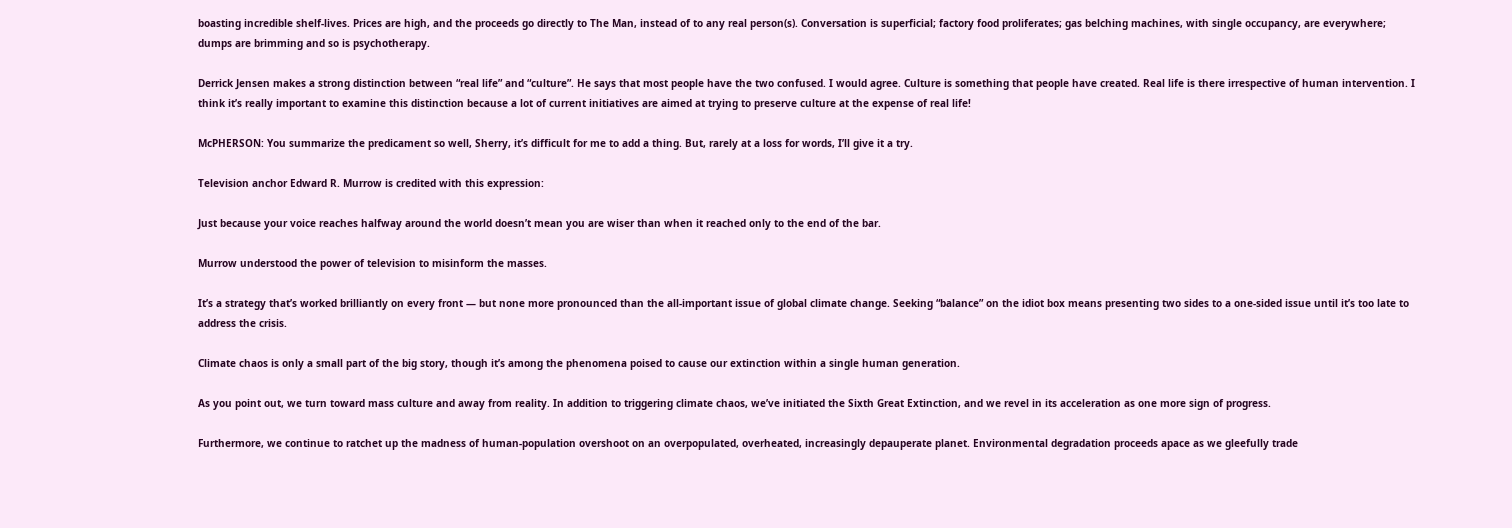boasting incredible shelf-lives. Prices are high, and the proceeds go directly to The Man, instead of to any real person(s). Conversation is superficial; factory food proliferates; gas belching machines, with single occupancy, are everywhere; dumps are brimming and so is psychotherapy.

Derrick Jensen makes a strong distinction between “real life” and “culture”. He says that most people have the two confused. I would agree. Culture is something that people have created. Real life is there irrespective of human intervention. I think it’s really important to examine this distinction because a lot of current initiatives are aimed at trying to preserve culture at the expense of real life!

McPHERSON: You summarize the predicament so well, Sherry, it’s difficult for me to add a thing. But, rarely at a loss for words, I’ll give it a try.

Television anchor Edward R. Murrow is credited with this expression:

Just because your voice reaches halfway around the world doesn’t mean you are wiser than when it reached only to the end of the bar.

Murrow understood the power of television to misinform the masses.

It’s a strategy that’s worked brilliantly on every front — but none more pronounced than the all-important issue of global climate change. Seeking “balance” on the idiot box means presenting two sides to a one-sided issue until it’s too late to address the crisis.

Climate chaos is only a small part of the big story, though it’s among the phenomena poised to cause our extinction within a single human generation.

As you point out, we turn toward mass culture and away from reality. In addition to triggering climate chaos, we’ve initiated the Sixth Great Extinction, and we revel in its acceleration as one more sign of progress.

Furthermore, we continue to ratchet up the madness of human-population overshoot on an overpopulated, overheated, increasingly depauperate planet. Environmental degradation proceeds apace as we gleefully trade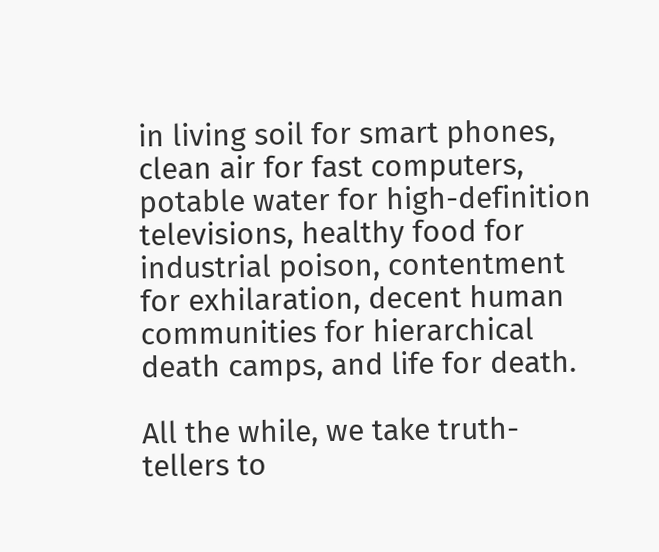in living soil for smart phones, clean air for fast computers, potable water for high-definition televisions, healthy food for industrial poison, contentment for exhilaration, decent human communities for hierarchical death camps, and life for death.

All the while, we take truth-tellers to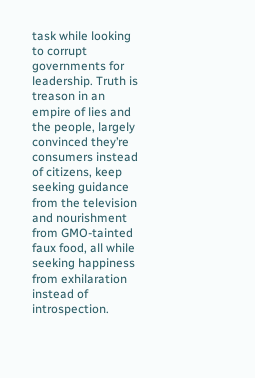task while looking to corrupt governments for leadership. Truth is treason in an empire of lies and the people, largely convinced they’re consumers instead of citizens, keep seeking guidance from the television and nourishment from GMO-tainted faux food, all while seeking happiness from exhilaration instead of introspection.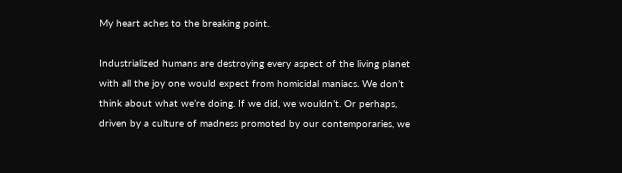My heart aches to the breaking point.

Industrialized humans are destroying every aspect of the living planet with all the joy one would expect from homicidal maniacs. We don’t think about what we’re doing. If we did, we wouldn’t. Or perhaps, driven by a culture of madness promoted by our contemporaries, we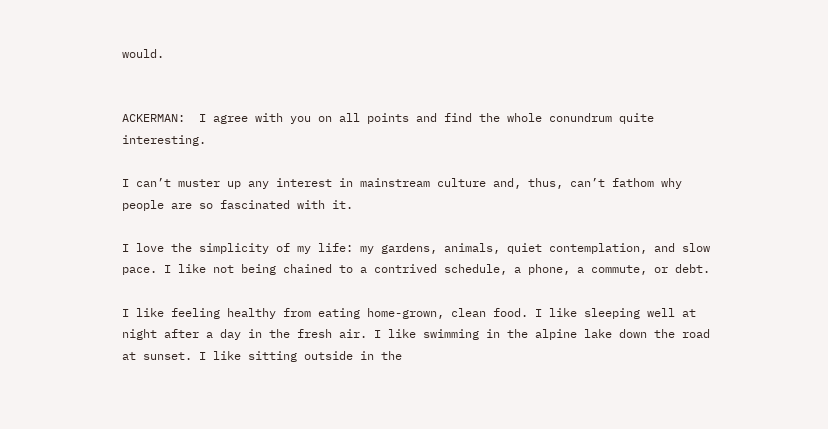would.


ACKERMAN:  I agree with you on all points and find the whole conundrum quite interesting.

I can’t muster up any interest in mainstream culture and, thus, can’t fathom why people are so fascinated with it.

I love the simplicity of my life: my gardens, animals, quiet contemplation, and slow pace. I like not being chained to a contrived schedule, a phone, a commute, or debt.

I like feeling healthy from eating home-grown, clean food. I like sleeping well at night after a day in the fresh air. I like swimming in the alpine lake down the road at sunset. I like sitting outside in the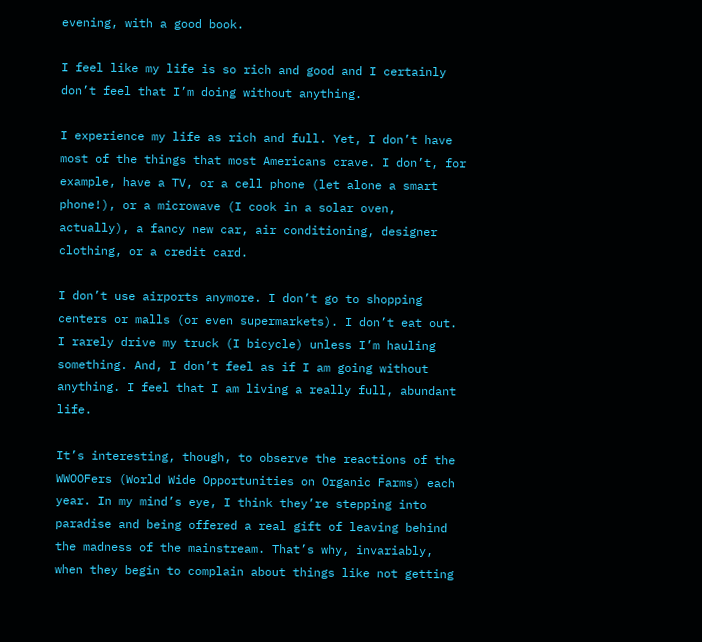evening, with a good book.

I feel like my life is so rich and good and I certainly don’t feel that I’m doing without anything.

I experience my life as rich and full. Yet, I don’t have most of the things that most Americans crave. I don’t, for example, have a TV, or a cell phone (let alone a smart phone!), or a microwave (I cook in a solar oven, actually), a fancy new car, air conditioning, designer clothing, or a credit card.

I don’t use airports anymore. I don’t go to shopping centers or malls (or even supermarkets). I don’t eat out. I rarely drive my truck (I bicycle) unless I’m hauling something. And, I don’t feel as if I am going without anything. I feel that I am living a really full, abundant life.

It’s interesting, though, to observe the reactions of the WWOOFers (World Wide Opportunities on Organic Farms) each year. In my mind’s eye, I think they’re stepping into paradise and being offered a real gift of leaving behind the madness of the mainstream. That’s why, invariably, when they begin to complain about things like not getting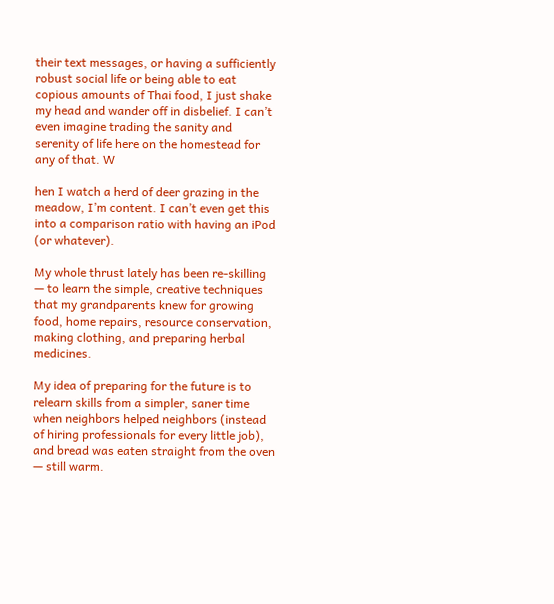their text messages, or having a sufficiently robust social life or being able to eat copious amounts of Thai food, I just shake my head and wander off in disbelief. I can’t even imagine trading the sanity and serenity of life here on the homestead for any of that. W

hen I watch a herd of deer grazing in the meadow, I’m content. I can’t even get this into a comparison ratio with having an iPod (or whatever).

My whole thrust lately has been re-skilling — to learn the simple, creative techniques that my grandparents knew for growing food, home repairs, resource conservation, making clothing, and preparing herbal medicines.

My idea of preparing for the future is to relearn skills from a simpler, saner time when neighbors helped neighbors (instead of hiring professionals for every little job), and bread was eaten straight from the oven — still warm.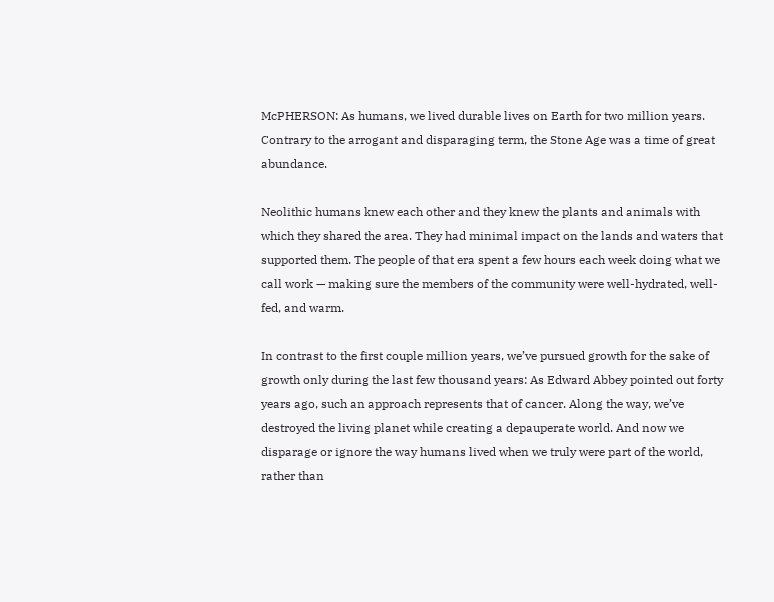McPHERSON: As humans, we lived durable lives on Earth for two million years. Contrary to the arrogant and disparaging term, the Stone Age was a time of great abundance.

Neolithic humans knew each other and they knew the plants and animals with which they shared the area. They had minimal impact on the lands and waters that supported them. The people of that era spent a few hours each week doing what we call work — making sure the members of the community were well-hydrated, well-fed, and warm.

In contrast to the first couple million years, we’ve pursued growth for the sake of growth only during the last few thousand years: As Edward Abbey pointed out forty years ago, such an approach represents that of cancer. Along the way, we’ve destroyed the living planet while creating a depauperate world. And now we disparage or ignore the way humans lived when we truly were part of the world, rather than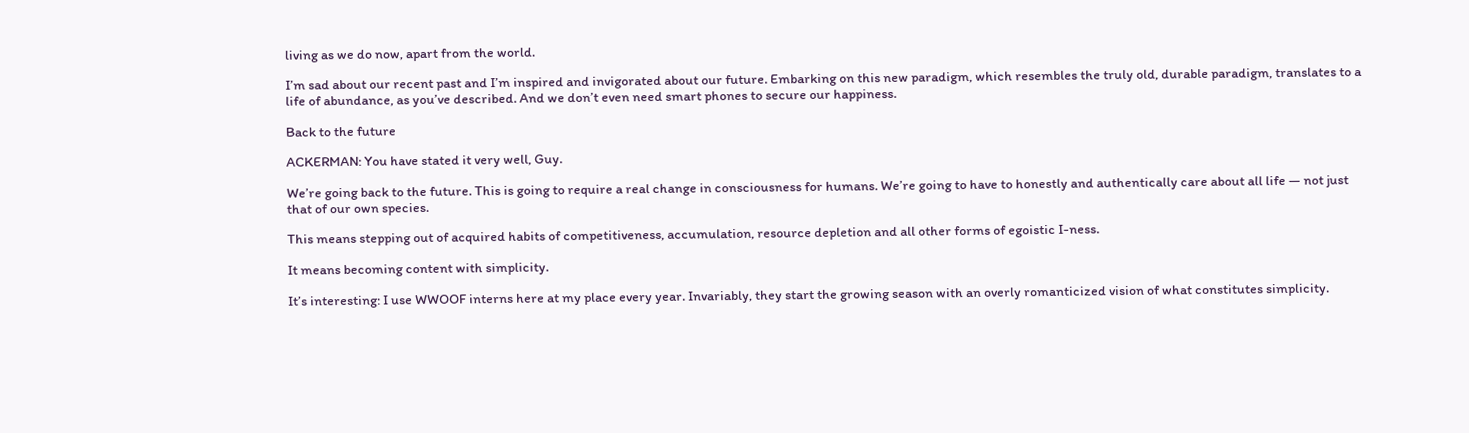living as we do now, apart from the world.

I’m sad about our recent past and I’m inspired and invigorated about our future. Embarking on this new paradigm, which resembles the truly old, durable paradigm, translates to a life of abundance, as you’ve described. And we don’t even need smart phones to secure our happiness.

Back to the future

ACKERMAN: You have stated it very well, Guy.

We’re going back to the future. This is going to require a real change in consciousness for humans. We’re going to have to honestly and authentically care about all life — not just that of our own species.

This means stepping out of acquired habits of competitiveness, accumulation, resource depletion and all other forms of egoistic I-ness.

It means becoming content with simplicity.

It’s interesting: I use WWOOF interns here at my place every year. Invariably, they start the growing season with an overly romanticized vision of what constitutes simplicity.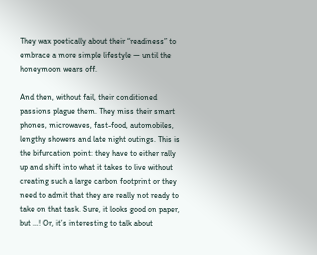They wax poetically about their “readiness” to embrace a more simple lifestyle — until the honeymoon wears off.

And then, without fail, their conditioned passions plague them. They miss their smart phones, microwaves, fast-food, automobiles, lengthy showers and late night outings. This is the bifurcation point: they have to either rally up and shift into what it takes to live without creating such a large carbon footprint or they need to admit that they are really not ready to take on that task. Sure, it looks good on paper, but …! Or, it’s interesting to talk about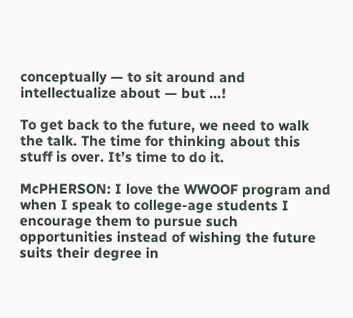conceptually — to sit around and intellectualize about — but …!

To get back to the future, we need to walk the talk. The time for thinking about this stuff is over. It’s time to do it.

McPHERSON: I love the WWOOF program and when I speak to college-age students I encourage them to pursue such opportunities instead of wishing the future suits their degree in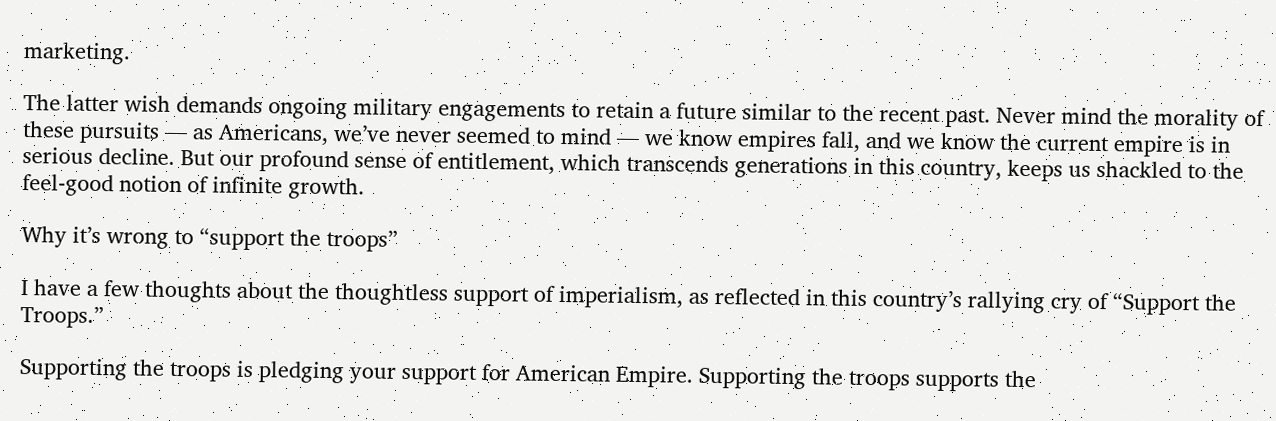marketing.

The latter wish demands ongoing military engagements to retain a future similar to the recent past. Never mind the morality of these pursuits — as Americans, we’ve never seemed to mind — we know empires fall, and we know the current empire is in serious decline. But our profound sense of entitlement, which transcends generations in this country, keeps us shackled to the feel-good notion of infinite growth.

Why it’s wrong to “support the troops”

I have a few thoughts about the thoughtless support of imperialism, as reflected in this country’s rallying cry of “Support the Troops.”

Supporting the troops is pledging your support for American Empire. Supporting the troops supports the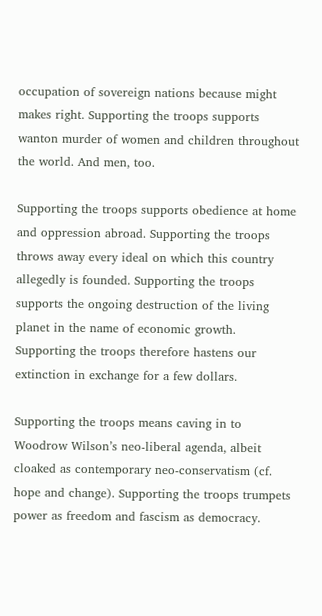occupation of sovereign nations because might makes right. Supporting the troops supports wanton murder of women and children throughout the world. And men, too.

Supporting the troops supports obedience at home and oppression abroad. Supporting the troops throws away every ideal on which this country allegedly is founded. Supporting the troops supports the ongoing destruction of the living planet in the name of economic growth. Supporting the troops therefore hastens our extinction in exchange for a few dollars.

Supporting the troops means caving in to Woodrow Wilson’s neo-liberal agenda, albeit cloaked as contemporary neo-conservatism (cf. hope and change). Supporting the troops trumpets power as freedom and fascism as democracy.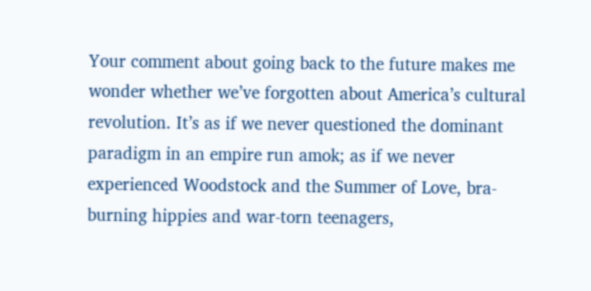Your comment about going back to the future makes me wonder whether we’ve forgotten about America’s cultural revolution. It’s as if we never questioned the dominant paradigm in an empire run amok; as if we never experienced Woodstock and the Summer of Love, bra-burning hippies and war-torn teenagers,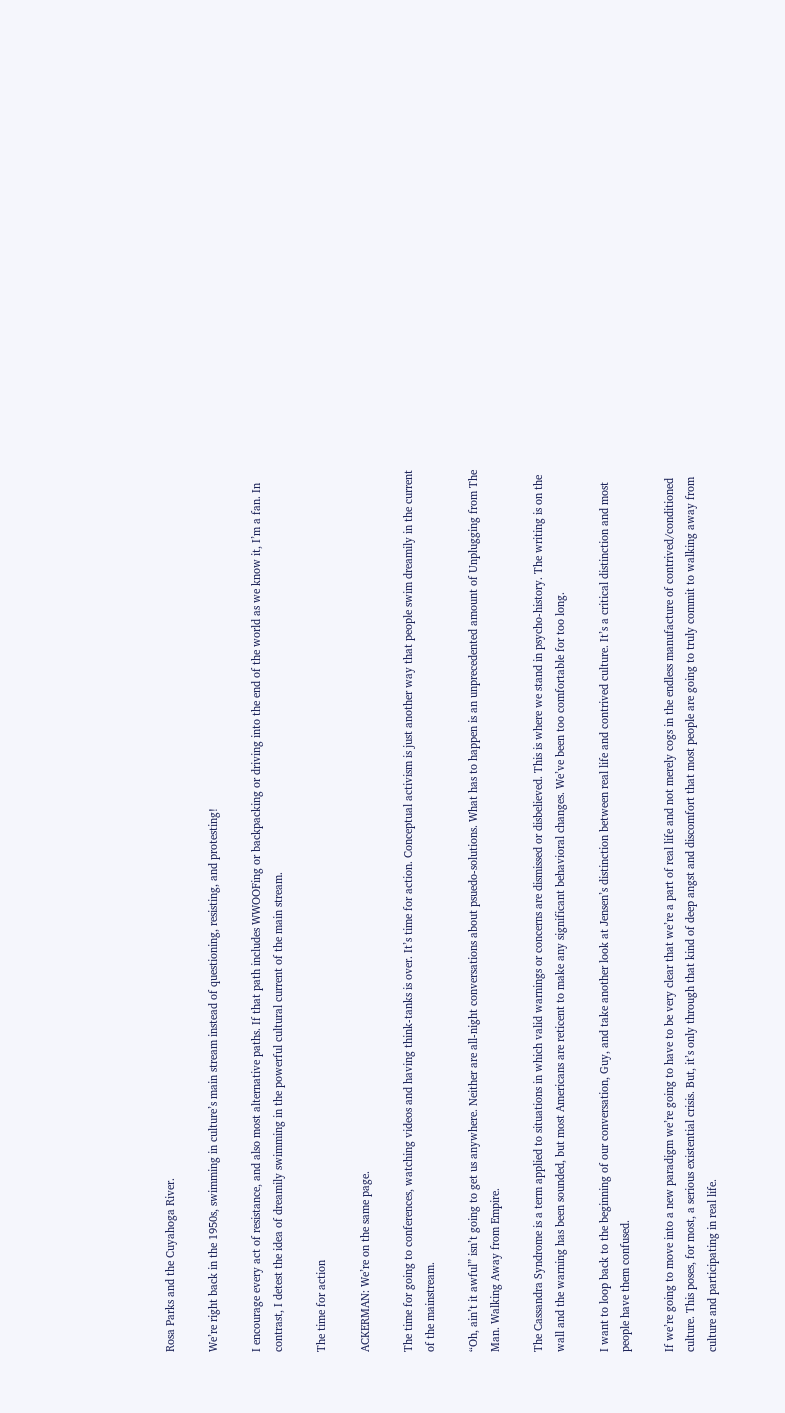Rosa Parks and the Cuyahoga River.

We’re right back in the 1950s, swimming in culture’s main stream instead of questioning, resisting, and protesting!

I encourage every act of resistance, and also most alternative paths. If that path includes WWOOFing or backpacking or driving into the end of the world as we know it, I’m a fan. In contrast, I detest the idea of dreamily swimming in the powerful cultural current of the main stream.

The time for action

ACKERMAN: We’re on the same page.

The time for going to conferences, watching videos and having think-tanks is over. It’s time for action. Conceptual activism is just another way that people swim dreamily in the current of the mainstream.

“Oh, ain’t it awful” isn’t going to get us anywhere. Neither are all-night conversations about psuedo-solutions. What has to happen is an unprecedented amount of Unplugging from The Man. Walking Away from Empire.

The Cassandra Syndrome is a term applied to situations in which valid warnings or concerns are dismissed or disbelieved. This is where we stand in psycho-history. The writing is on the wall and the warning has been sounded, but most Americans are reticent to make any significant behavioral changes. We’ve been too comfortable for too long.

I want to loop back to the beginning of our conversation, Guy, and take another look at Jensen’s distinction between real life and contrived culture. It’s a critical distinction and most people have them confused.

If we’re going to move into a new paradigm we’re going to have to be very clear that we’re a part of real life and not merely cogs in the endless manufacture of contrived/conditioned culture. This poses, for most, a serious existential crisis. But, it’s only through that kind of deep angst and discomfort that most people are going to truly commit to walking away from culture and participating in real life.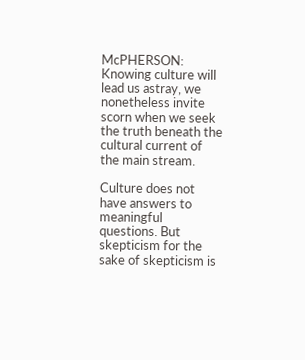McPHERSON: Knowing culture will lead us astray, we nonetheless invite scorn when we seek the truth beneath the cultural current of the main stream.

Culture does not have answers to meaningful questions. But skepticism for the sake of skepticism is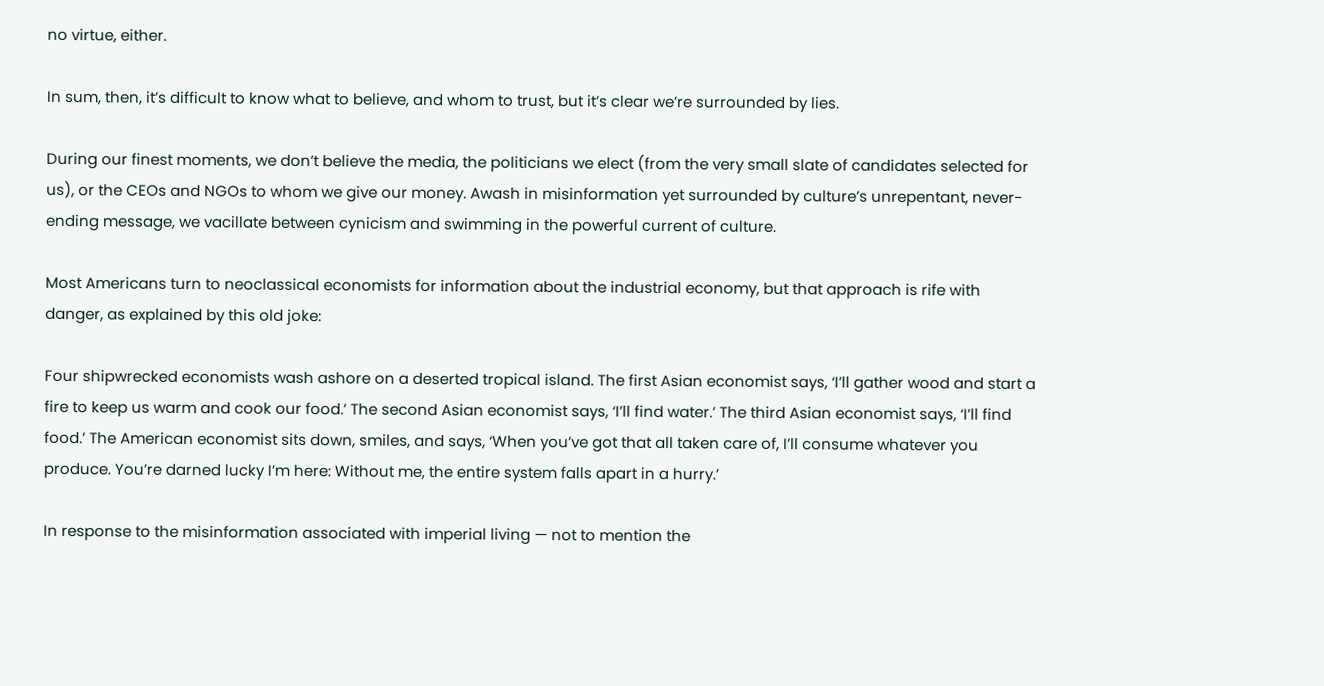no virtue, either.

In sum, then, it’s difficult to know what to believe, and whom to trust, but it’s clear we’re surrounded by lies.

During our finest moments, we don’t believe the media, the politicians we elect (from the very small slate of candidates selected for us), or the CEOs and NGOs to whom we give our money. Awash in misinformation yet surrounded by culture’s unrepentant, never-ending message, we vacillate between cynicism and swimming in the powerful current of culture.

Most Americans turn to neoclassical economists for information about the industrial economy, but that approach is rife with danger, as explained by this old joke:

Four shipwrecked economists wash ashore on a deserted tropical island. The first Asian economist says, ‘I’ll gather wood and start a fire to keep us warm and cook our food.’ The second Asian economist says, ‘I’ll find water.’ The third Asian economist says, ‘I’ll find food.’ The American economist sits down, smiles, and says, ‘When you’ve got that all taken care of, I’ll consume whatever you produce. You’re darned lucky I’m here: Without me, the entire system falls apart in a hurry.’

In response to the misinformation associated with imperial living — not to mention the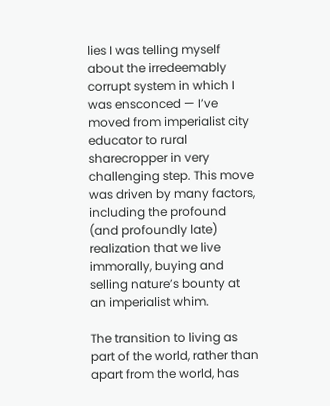lies I was telling myself about the irredeemably corrupt system in which I was ensconced — I’ve moved from imperialist city educator to rural sharecropper in very challenging step. This move was driven by many factors, including the profound (and profoundly late) realization that we live immorally, buying and selling nature’s bounty at an imperialist whim.

The transition to living as part of the world, rather than apart from the world, has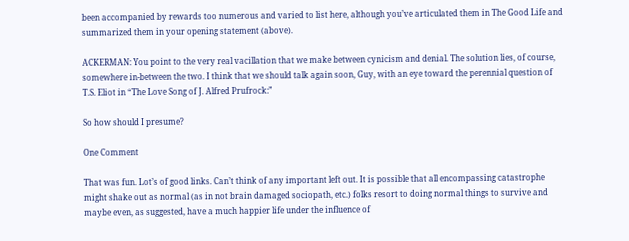been accompanied by rewards too numerous and varied to list here, although you’ve articulated them in The Good Life and summarized them in your opening statement (above).

ACKERMAN: You point to the very real vacillation that we make between cynicism and denial. The solution lies, of course, somewhere in-between the two. I think that we should talk again soon, Guy, with an eye toward the perennial question of T.S. Eliot in “The Love Song of J. Alfred Prufrock:”

So how should I presume?

One Comment

That was fun. Lot’s of good links. Can’t think of any important left out. It is possible that all encompassing catastrophe might shake out as normal (as in not brain damaged sociopath, etc.) folks resort to doing normal things to survive and maybe even, as suggested, have a much happier life under the influence of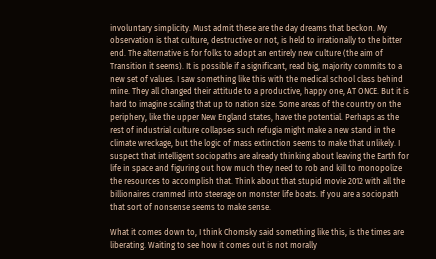involuntary simplicity. Must admit these are the day dreams that beckon. My observation is that culture, destructive or not, is held to irrationally to the bitter end. The alternative is for folks to adopt an entirely new culture (the aim of Transition it seems). It is possible if a significant, read big, majority commits to a new set of values. I saw something like this with the medical school class behind mine. They all changed their attitude to a productive, happy one, AT ONCE. But it is hard to imagine scaling that up to nation size. Some areas of the country on the periphery, like the upper New England states, have the potential. Perhaps as the rest of industrial culture collapses such refugia might make a new stand in the climate wreckage, but the logic of mass extinction seems to make that unlikely. I suspect that intelligent sociopaths are already thinking about leaving the Earth for life in space and figuring out how much they need to rob and kill to monopolize the resources to accomplish that. Think about that stupid movie 2012 with all the billionaires crammed into steerage on monster life boats. If you are a sociopath that sort of nonsense seems to make sense.

What it comes down to, I think Chomsky said something like this, is the times are liberating. Waiting to see how it comes out is not morally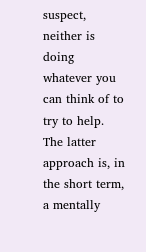suspect, neither is doing whatever you can think of to try to help. The latter approach is, in the short term, a mentally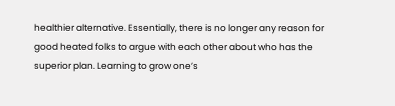healthier alternative. Essentially, there is no longer any reason for good heated folks to argue with each other about who has the superior plan. Learning to grow one’s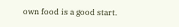own food is a good start.